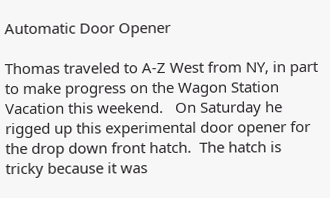Automatic Door Opener

Thomas traveled to A-Z West from NY, in part to make progress on the Wagon Station Vacation this weekend.   On Saturday he rigged up this experimental door opener for the drop down front hatch.  The hatch is tricky because it was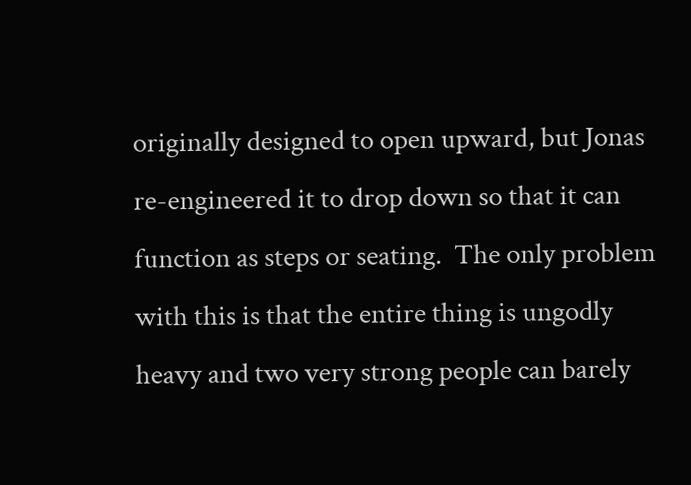originally designed to open upward, but Jonas re-engineered it to drop down so that it can function as steps or seating.  The only problem with this is that the entire thing is ungodly heavy and two very strong people can barely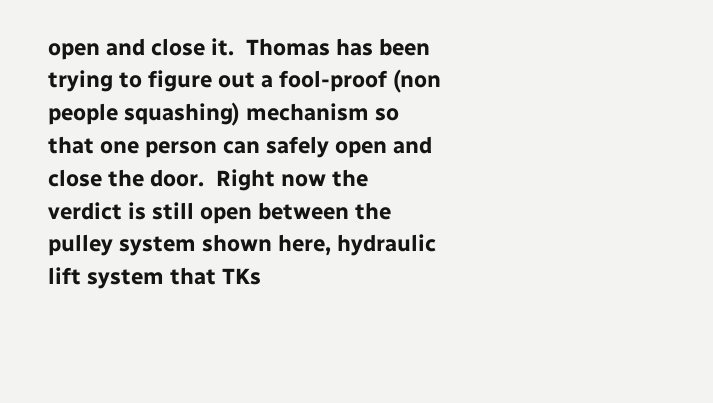open and close it.  Thomas has been trying to figure out a fool-proof (non people squashing) mechanism so that one person can safely open and close the door.  Right now the verdict is still open between the pulley system shown here, hydraulic lift system that TKs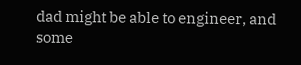dad might be able to engineer, and some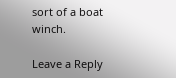sort of a boat winch.

Leave a Reply